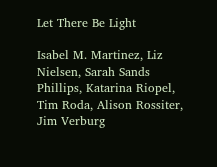Let There Be Light

Isabel M. Martinez, Liz Nielsen, Sarah Sands Phillips, Katarina Riopel, Tim Roda, Alison Rossiter, Jim Verburg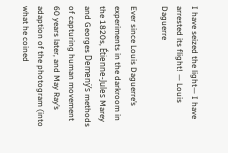I have seized the light— I have arrested its flight! — Louis Daguerre

Ever since Louis Daguerre’s experiments in the darkroom in the 1820s, Étienne-Jules Marey and Georges Demenÿ’s methods of capturing human movement 60 years later, and May Ray’s adaption of the photogram (into what he coined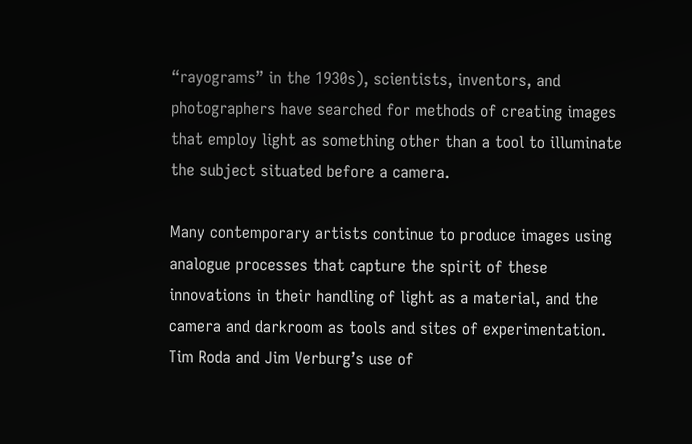“rayograms” in the 1930s), scientists, inventors, and photographers have searched for methods of creating images that employ light as something other than a tool to illuminate the subject situated before a camera.

Many contemporary artists continue to produce images using analogue processes that capture the spirit of these innovations in their handling of light as a material, and the camera and darkroom as tools and sites of experimentation. Tim Roda and Jim Verburg’s use of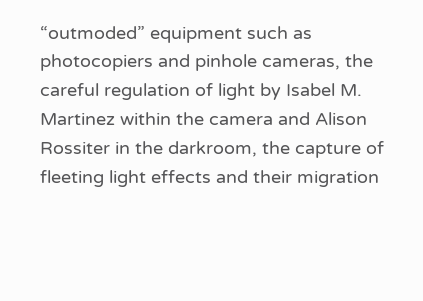“outmoded” equipment such as photocopiers and pinhole cameras, the careful regulation of light by Isabel M. Martinez within the camera and Alison Rossiter in the darkroom, the capture of fleeting light effects and their migration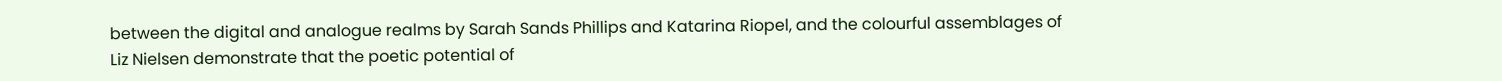between the digital and analogue realms by Sarah Sands Phillips and Katarina Riopel, and the colourful assemblages of Liz Nielsen demonstrate that the poetic potential of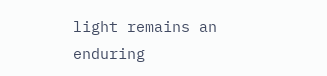light remains an enduring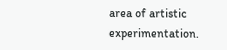area of artistic experimentation.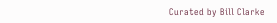Curated by Bill Clarke